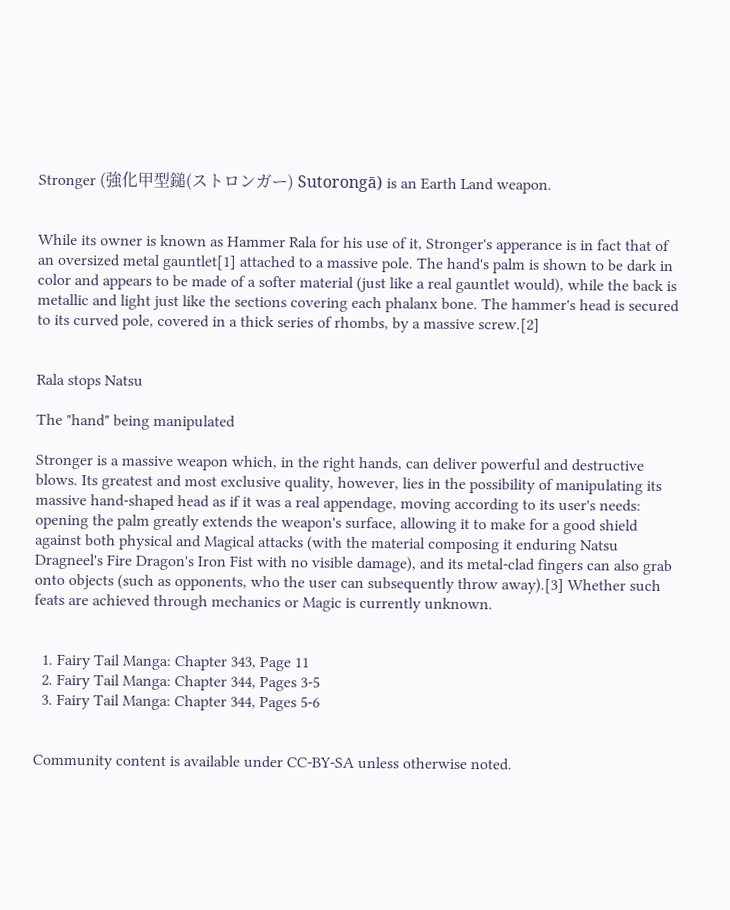Stronger (強化甲型鎚(ストロンガー) Sutorongā) is an Earth Land weapon.


While its owner is known as Hammer Rala for his use of it, Stronger's apperance is in fact that of an oversized metal gauntlet[1] attached to a massive pole. The hand's palm is shown to be dark in color and appears to be made of a softer material (just like a real gauntlet would), while the back is metallic and light just like the sections covering each phalanx bone. The hammer's head is secured to its curved pole, covered in a thick series of rhombs, by a massive screw.[2]


Rala stops Natsu

The "hand" being manipulated

Stronger is a massive weapon which, in the right hands, can deliver powerful and destructive blows. Its greatest and most exclusive quality, however, lies in the possibility of manipulating its massive hand-shaped head as if it was a real appendage, moving according to its user's needs: opening the palm greatly extends the weapon's surface, allowing it to make for a good shield against both physical and Magical attacks (with the material composing it enduring Natsu Dragneel's Fire Dragon's Iron Fist with no visible damage), and its metal-clad fingers can also grab onto objects (such as opponents, who the user can subsequently throw away).[3] Whether such feats are achieved through mechanics or Magic is currently unknown.


  1. Fairy Tail Manga: Chapter 343, Page 11
  2. Fairy Tail Manga: Chapter 344, Pages 3-5
  3. Fairy Tail Manga: Chapter 344, Pages 5-6


Community content is available under CC-BY-SA unless otherwise noted.